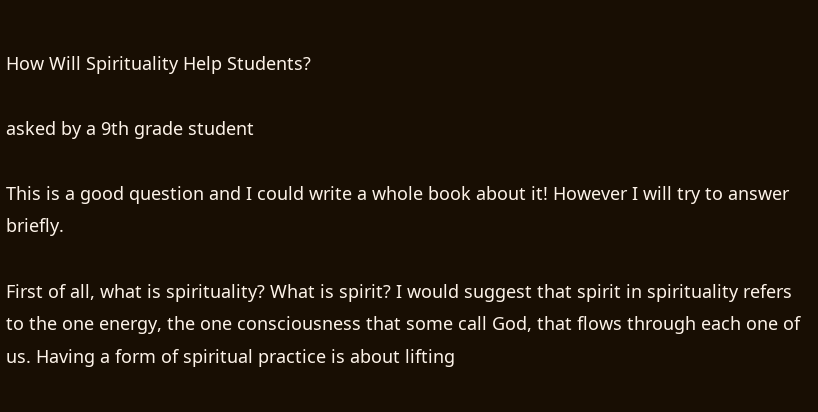How Will Spirituality Help Students?

asked by a 9th grade student

This is a good question and I could write a whole book about it! However I will try to answer briefly.

First of all, what is spirituality? What is spirit? I would suggest that spirit in spirituality refers to the one energy, the one consciousness that some call God, that flows through each one of us. Having a form of spiritual practice is about lifting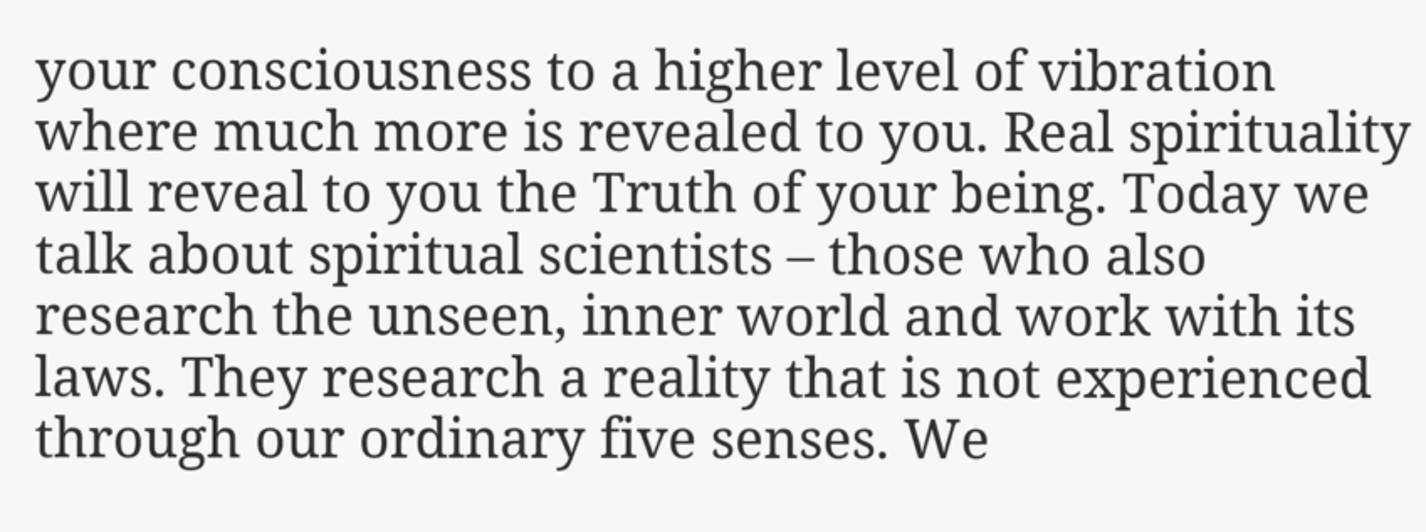your consciousness to a higher level of vibration where much more is revealed to you. Real spirituality will reveal to you the Truth of your being. Today we talk about spiritual scientists – those who also research the unseen, inner world and work with its laws. They research a reality that is not experienced through our ordinary five senses. We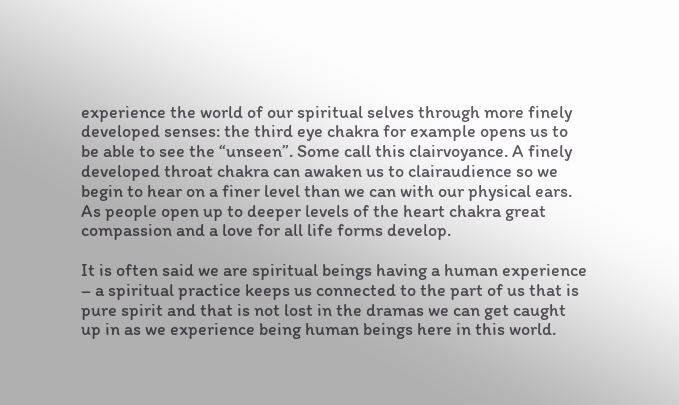experience the world of our spiritual selves through more finely developed senses: the third eye chakra for example opens us to be able to see the “unseen”. Some call this clairvoyance. A finely developed throat chakra can awaken us to clairaudience so we begin to hear on a finer level than we can with our physical ears. As people open up to deeper levels of the heart chakra great compassion and a love for all life forms develop.

It is often said we are spiritual beings having a human experience – a spiritual practice keeps us connected to the part of us that is pure spirit and that is not lost in the dramas we can get caught up in as we experience being human beings here in this world.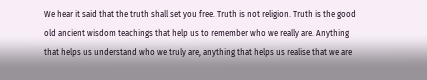We hear it said that the truth shall set you free. Truth is not religion. Truth is the good old ancient wisdom teachings that help us to remember who we really are. Anything that helps us understand who we truly are, anything that helps us realise that we are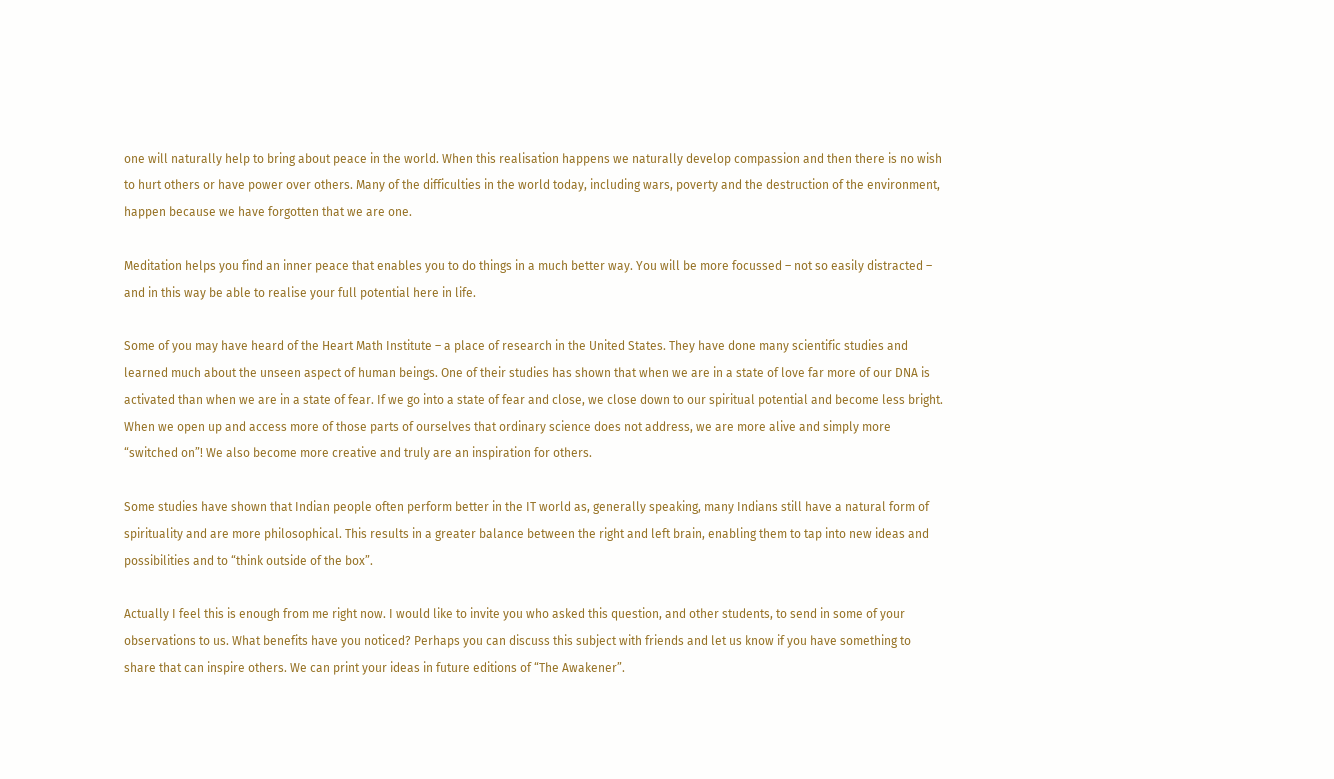one will naturally help to bring about peace in the world. When this realisation happens we naturally develop compassion and then there is no wish to hurt others or have power over others. Many of the difficulties in the world today, including wars, poverty and the destruction of the environment, happen because we have forgotten that we are one.

Meditation helps you find an inner peace that enables you to do things in a much better way. You will be more focussed – not so easily distracted – and in this way be able to realise your full potential here in life.

Some of you may have heard of the Heart Math Institute – a place of research in the United States. They have done many scientific studies and learned much about the unseen aspect of human beings. One of their studies has shown that when we are in a state of love far more of our DNA is activated than when we are in a state of fear. If we go into a state of fear and close, we close down to our spiritual potential and become less bright. When we open up and access more of those parts of ourselves that ordinary science does not address, we are more alive and simply more “switched on”! We also become more creative and truly are an inspiration for others.

Some studies have shown that Indian people often perform better in the IT world as, generally speaking, many Indians still have a natural form of spirituality and are more philosophical. This results in a greater balance between the right and left brain, enabling them to tap into new ideas and possibilities and to “think outside of the box”.

Actually I feel this is enough from me right now. I would like to invite you who asked this question, and other students, to send in some of your observations to us. What benefits have you noticed? Perhaps you can discuss this subject with friends and let us know if you have something to share that can inspire others. We can print your ideas in future editions of “The Awakener”.